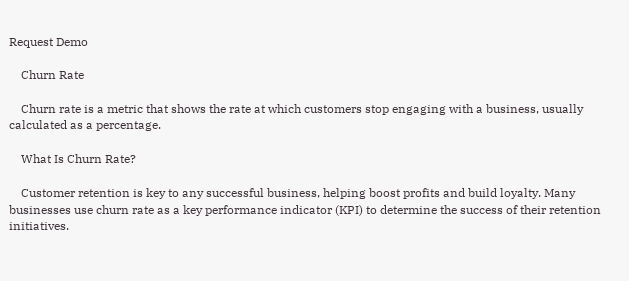Request Demo

    Churn Rate

    Churn rate is a metric that shows the rate at which customers stop engaging with a business, usually calculated as a percentage.

    What Is Churn Rate?

    Customer retention is key to any successful business, helping boost profits and build loyalty. Many businesses use churn rate as a key performance indicator (KPI) to determine the success of their retention initiatives.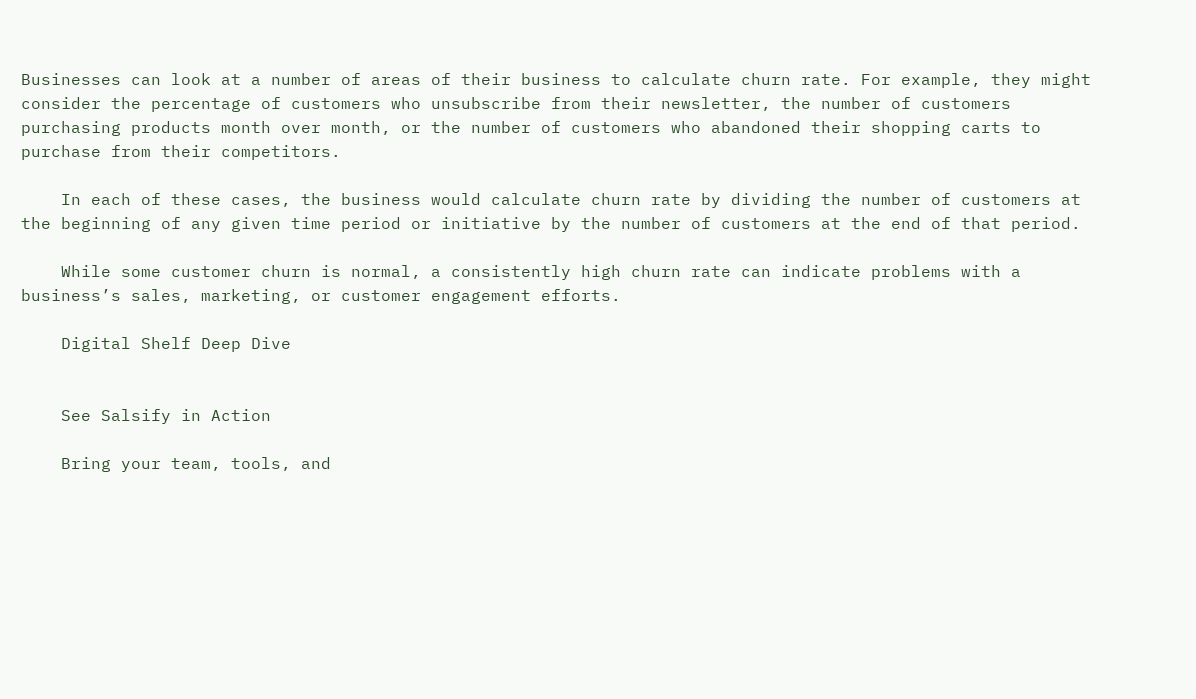Businesses can look at a number of areas of their business to calculate churn rate. For example, they might consider the percentage of customers who unsubscribe from their newsletter, the number of customers purchasing products month over month, or the number of customers who abandoned their shopping carts to purchase from their competitors.

    In each of these cases, the business would calculate churn rate by dividing the number of customers at the beginning of any given time period or initiative by the number of customers at the end of that period.

    While some customer churn is normal, a consistently high churn rate can indicate problems with a business’s sales, marketing, or customer engagement efforts.

    Digital Shelf Deep Dive


    See Salsify in Action

    Bring your team, tools, and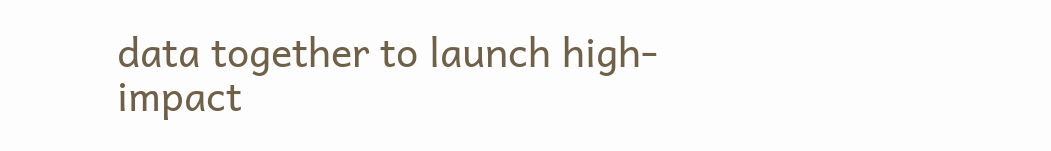data together to launch high-impact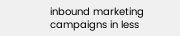inbound marketing campaigns in less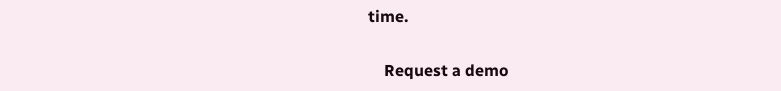time.

    Request a demo